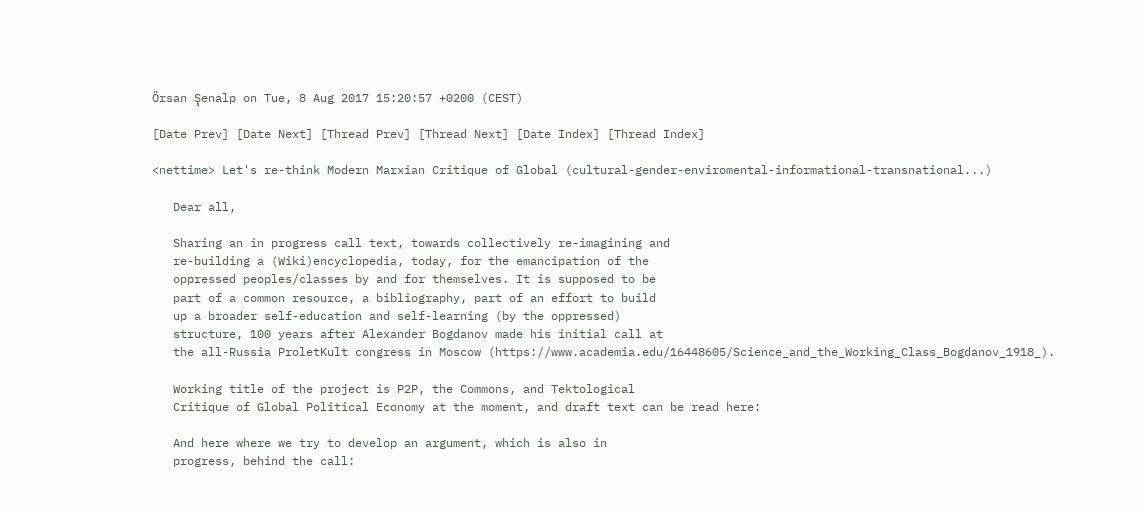Örsan Şenalp on Tue, 8 Aug 2017 15:20:57 +0200 (CEST)

[Date Prev] [Date Next] [Thread Prev] [Thread Next] [Date Index] [Thread Index]

<nettime> Let's re-think Modern Marxian Critique of Global (cultural-gender-enviromental-informational-transnational...)

   Dear all,

   Sharing an in progress call text, towards collectively re-imagining and
   re-building a (Wiki)encyclopedia, today, for the emancipation of the
   oppressed peoples/classes by and for themselves. It is supposed to be
   part of a common resource, a bibliography, part of an effort to build
   up a broader self-education and self-learning (by the oppressed)
   structure, 100 years after Alexander Bogdanov made his initial call at
   the all-Russia ProletKult congress in Moscow (https://www.academia.edu/16448605/Science_and_the_Working_Class_Bogdanov_1918_).

   Working title of the project is P2P, the Commons, and Tektological
   Critique of Global Political Economy at the moment, and draft text can be read here:

   And here where we try to develop an argument, which is also in
   progress, behind the call: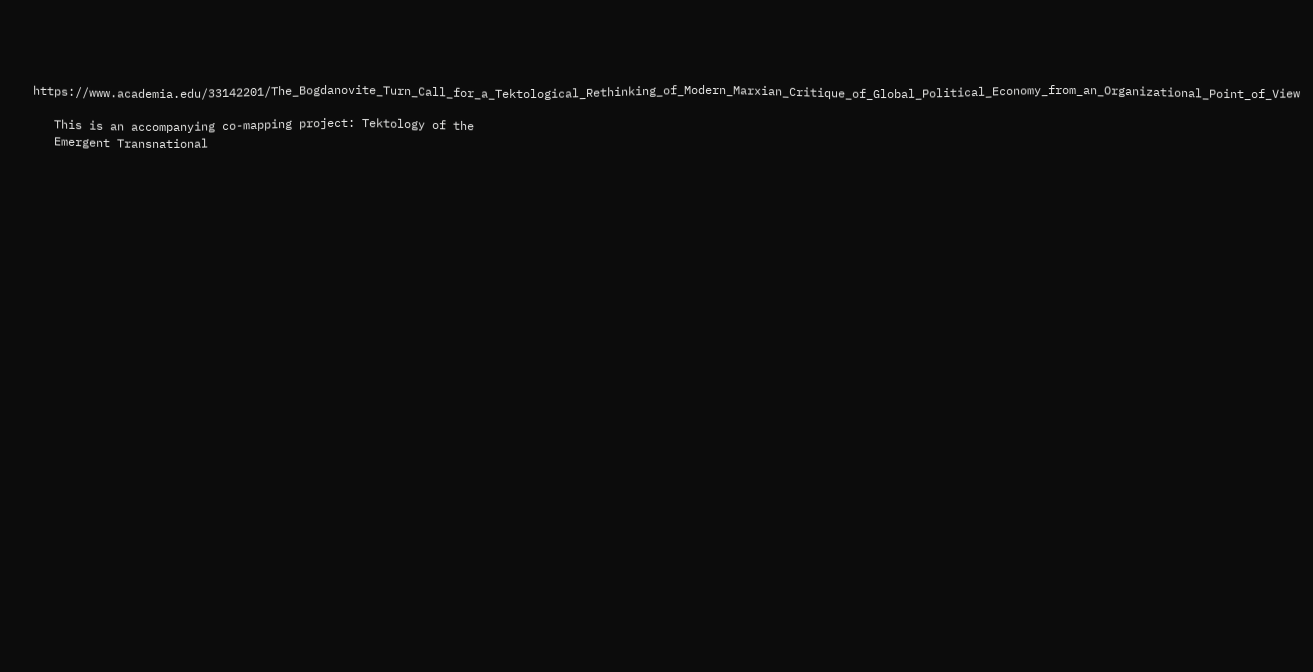https://www.academia.edu/33142201/The_Bogdanovite_Turn_Call_for_a_Tektological_Rethinking_of_Modern_Marxian_Critique_of_Global_Political_Economy_from_an_Organizational_Point_of_View

   This is an accompanying co-mapping project: Tektology of the
   Emergent Transnational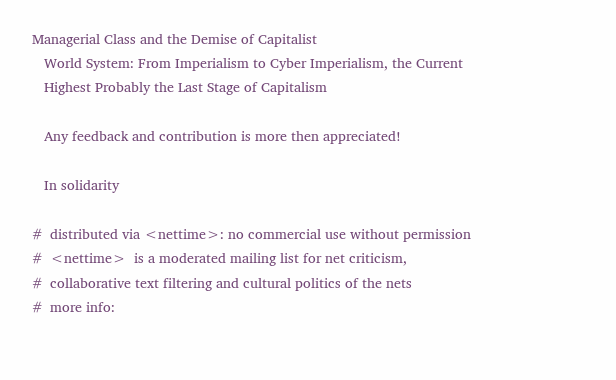Managerial Class and the Demise of Capitalist
   World System: From Imperialism to Cyber Imperialism, the Current
   Highest Probably the Last Stage of Capitalism

   Any feedback and contribution is more then appreciated!

   In solidarity

#  distributed via <nettime>: no commercial use without permission
#  <nettime>  is a moderated mailing list for net criticism,
#  collaborative text filtering and cultural politics of the nets
#  more info: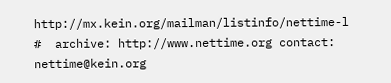http://mx.kein.org/mailman/listinfo/nettime-l
#  archive: http://www.nettime.org contact: nettime@kein.org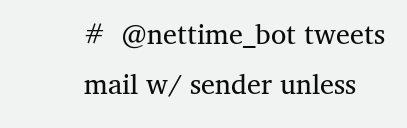#  @nettime_bot tweets mail w/ sender unless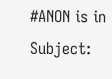#ANON is in Subject: